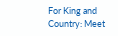For King and Country: Meet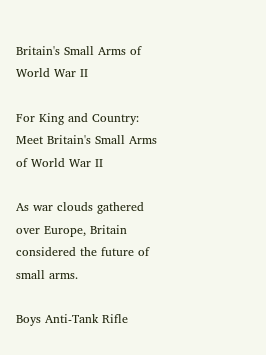Britain's Small Arms of World War II

For King and Country: Meet Britain's Small Arms of World War II

As war clouds gathered over Europe, Britain considered the future of small arms.

Boys Anti-Tank Rifle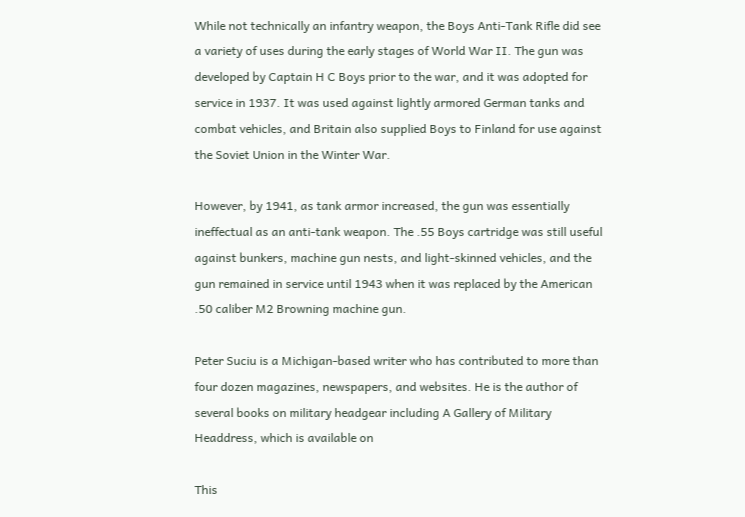While not technically an infantry weapon, the Boys Anti-Tank Rifle did see a variety of uses during the early stages of World War II. The gun was developed by Captain H C Boys prior to the war, and it was adopted for service in 1937. It was used against lightly armored German tanks and combat vehicles, and Britain also supplied Boys to Finland for use against the Soviet Union in the Winter War.

However, by 1941, as tank armor increased, the gun was essentially ineffectual as an anti-tank weapon. The .55 Boys cartridge was still useful against bunkers, machine gun nests, and light-skinned vehicles, and the gun remained in service until 1943 when it was replaced by the American .50 caliber M2 Browning machine gun.

Peter Suciu is a Michigan-based writer who has contributed to more than four dozen magazines, newspapers, and websites. He is the author of several books on military headgear including A Gallery of Military Headdress, which is available on

This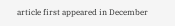article first appeared in December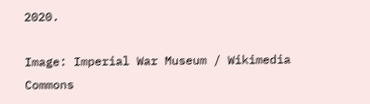2020.

Image: Imperial War Museum / Wikimedia Commons